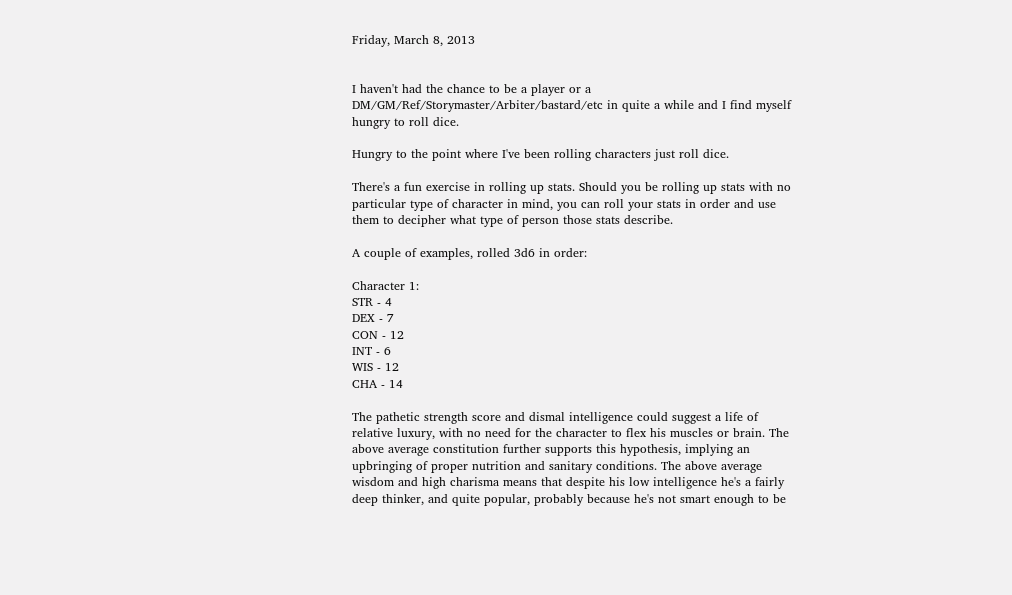Friday, March 8, 2013


I haven't had the chance to be a player or a DM/GM/Ref/Storymaster/Arbiter/bastard/etc in quite a while and I find myself hungry to roll dice.

Hungry to the point where I've been rolling characters just roll dice.

There's a fun exercise in rolling up stats. Should you be rolling up stats with no particular type of character in mind, you can roll your stats in order and use them to decipher what type of person those stats describe.

A couple of examples, rolled 3d6 in order:

Character 1:
STR - 4
DEX - 7
CON - 12
INT - 6
WIS - 12
CHA - 14

The pathetic strength score and dismal intelligence could suggest a life of relative luxury, with no need for the character to flex his muscles or brain. The above average constitution further supports this hypothesis, implying an upbringing of proper nutrition and sanitary conditions. The above average wisdom and high charisma means that despite his low intelligence he's a fairly deep thinker, and quite popular, probably because he's not smart enough to be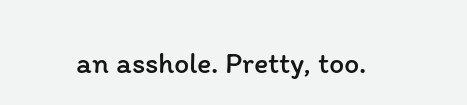an asshole. Pretty, too.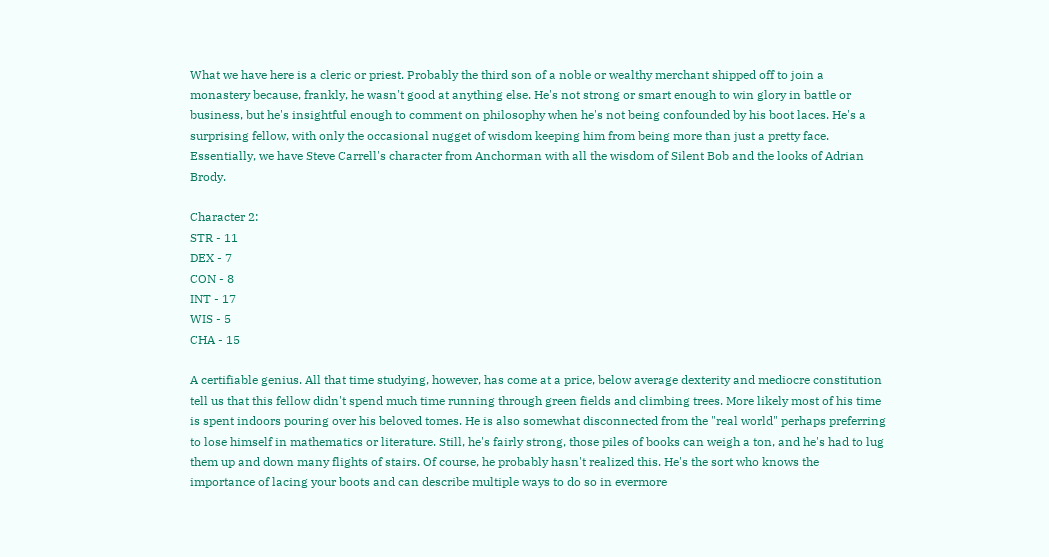What we have here is a cleric or priest. Probably the third son of a noble or wealthy merchant shipped off to join a monastery because, frankly, he wasn't good at anything else. He's not strong or smart enough to win glory in battle or business, but he's insightful enough to comment on philosophy when he's not being confounded by his boot laces. He's a surprising fellow, with only the occasional nugget of wisdom keeping him from being more than just a pretty face.
Essentially, we have Steve Carrell's character from Anchorman with all the wisdom of Silent Bob and the looks of Adrian Brody.

Character 2:
STR - 11
DEX - 7
CON - 8
INT - 17
WIS - 5
CHA - 15

A certifiable genius. All that time studying, however, has come at a price, below average dexterity and mediocre constitution tell us that this fellow didn't spend much time running through green fields and climbing trees. More likely most of his time is spent indoors pouring over his beloved tomes. He is also somewhat disconnected from the "real world" perhaps preferring to lose himself in mathematics or literature. Still, he's fairly strong, those piles of books can weigh a ton, and he's had to lug them up and down many flights of stairs. Of course, he probably hasn't realized this. He's the sort who knows the importance of lacing your boots and can describe multiple ways to do so in evermore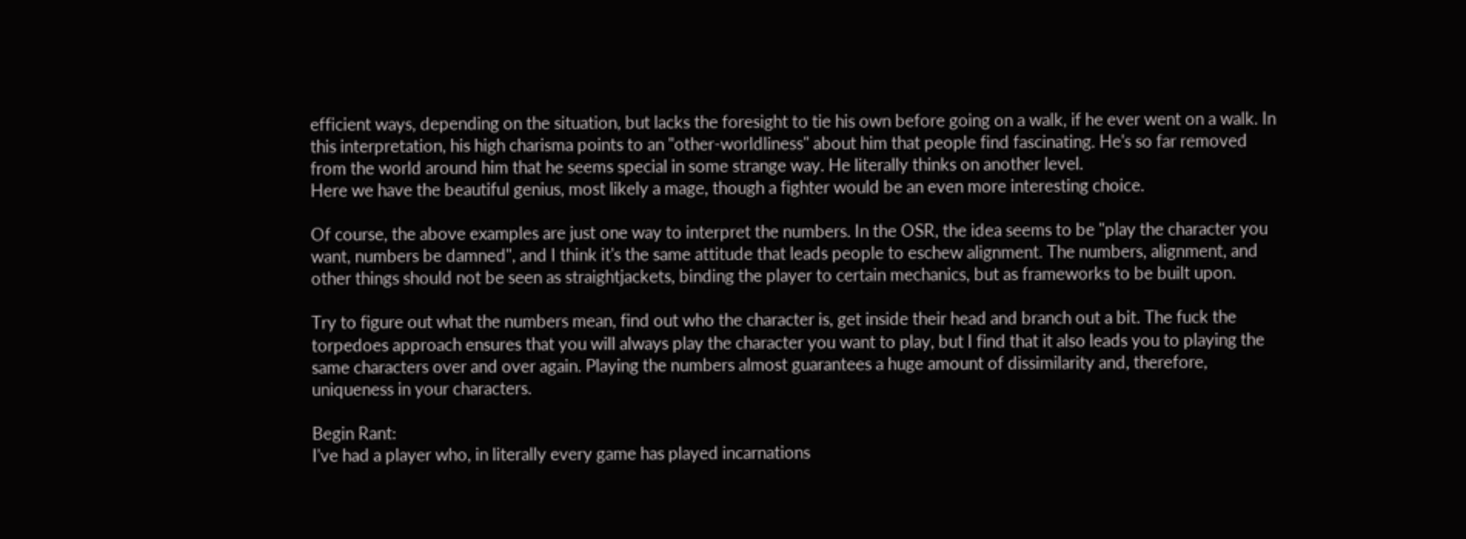efficient ways, depending on the situation, but lacks the foresight to tie his own before going on a walk, if he ever went on a walk. In this interpretation, his high charisma points to an "other-worldliness" about him that people find fascinating. He's so far removed from the world around him that he seems special in some strange way. He literally thinks on another level.
Here we have the beautiful genius, most likely a mage, though a fighter would be an even more interesting choice.

Of course, the above examples are just one way to interpret the numbers. In the OSR, the idea seems to be "play the character you want, numbers be damned", and I think it's the same attitude that leads people to eschew alignment. The numbers, alignment, and other things should not be seen as straightjackets, binding the player to certain mechanics, but as frameworks to be built upon.

Try to figure out what the numbers mean, find out who the character is, get inside their head and branch out a bit. The fuck the torpedoes approach ensures that you will always play the character you want to play, but I find that it also leads you to playing the same characters over and over again. Playing the numbers almost guarantees a huge amount of dissimilarity and, therefore, uniqueness in your characters.

Begin Rant:
I've had a player who, in literally every game has played incarnations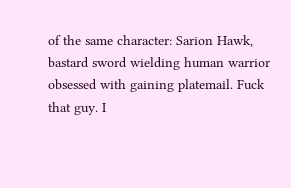of the same character: Sarion Hawk, bastard sword wielding human warrior obsessed with gaining platemail. Fuck that guy. I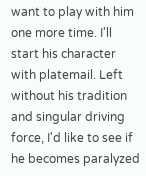want to play with him one more time. I'll start his character with platemail. Left without his tradition and singular driving force, I'd like to see if he becomes paralyzed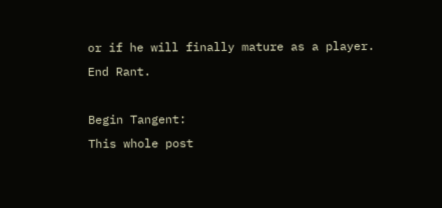or if he will finally mature as a player.
End Rant.

Begin Tangent:
This whole post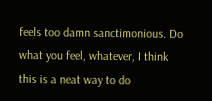feels too damn sanctimonious. Do what you feel, whatever, I think this is a neat way to do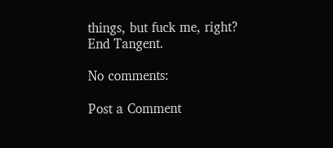things, but fuck me, right?
End Tangent.

No comments:

Post a Comment